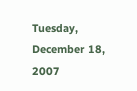Tuesday, December 18, 2007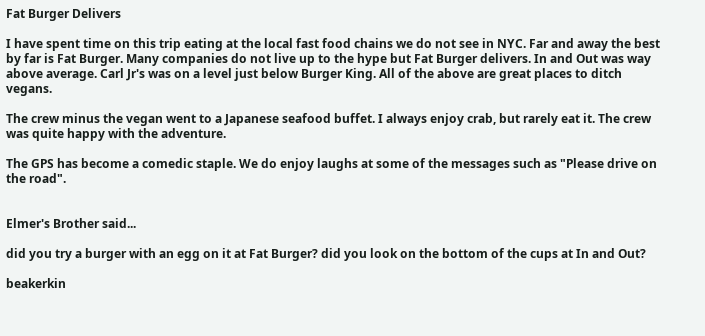Fat Burger Delivers

I have spent time on this trip eating at the local fast food chains we do not see in NYC. Far and away the best by far is Fat Burger. Many companies do not live up to the hype but Fat Burger delivers. In and Out was way above average. Carl Jr's was on a level just below Burger King. All of the above are great places to ditch vegans.

The crew minus the vegan went to a Japanese seafood buffet. I always enjoy crab, but rarely eat it. The crew was quite happy with the adventure.

The GPS has become a comedic staple. We do enjoy laughs at some of the messages such as "Please drive on the road".


Elmer's Brother said...

did you try a burger with an egg on it at Fat Burger? did you look on the bottom of the cups at In and Out?

beakerkin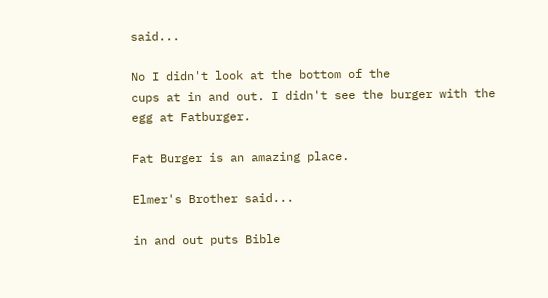said...

No I didn't look at the bottom of the
cups at in and out. I didn't see the burger with the egg at Fatburger.

Fat Burger is an amazing place.

Elmer's Brother said...

in and out puts Bible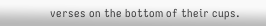verses on the bottom of their cups.